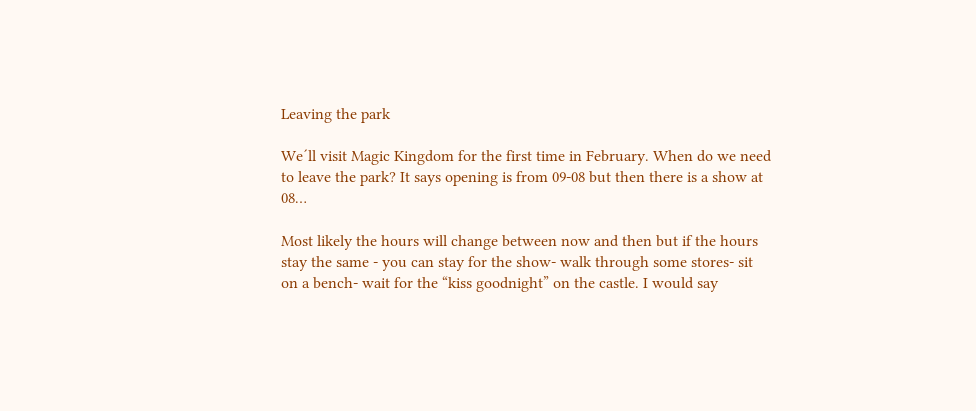Leaving the park

We´ll visit Magic Kingdom for the first time in February. When do we need to leave the park? It says opening is from 09-08 but then there is a show at 08…

Most likely the hours will change between now and then but if the hours stay the same - you can stay for the show- walk through some stores- sit on a bench- wait for the “kiss goodnight” on the castle. I would say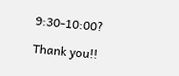9:30-10:00?

Thank you!!